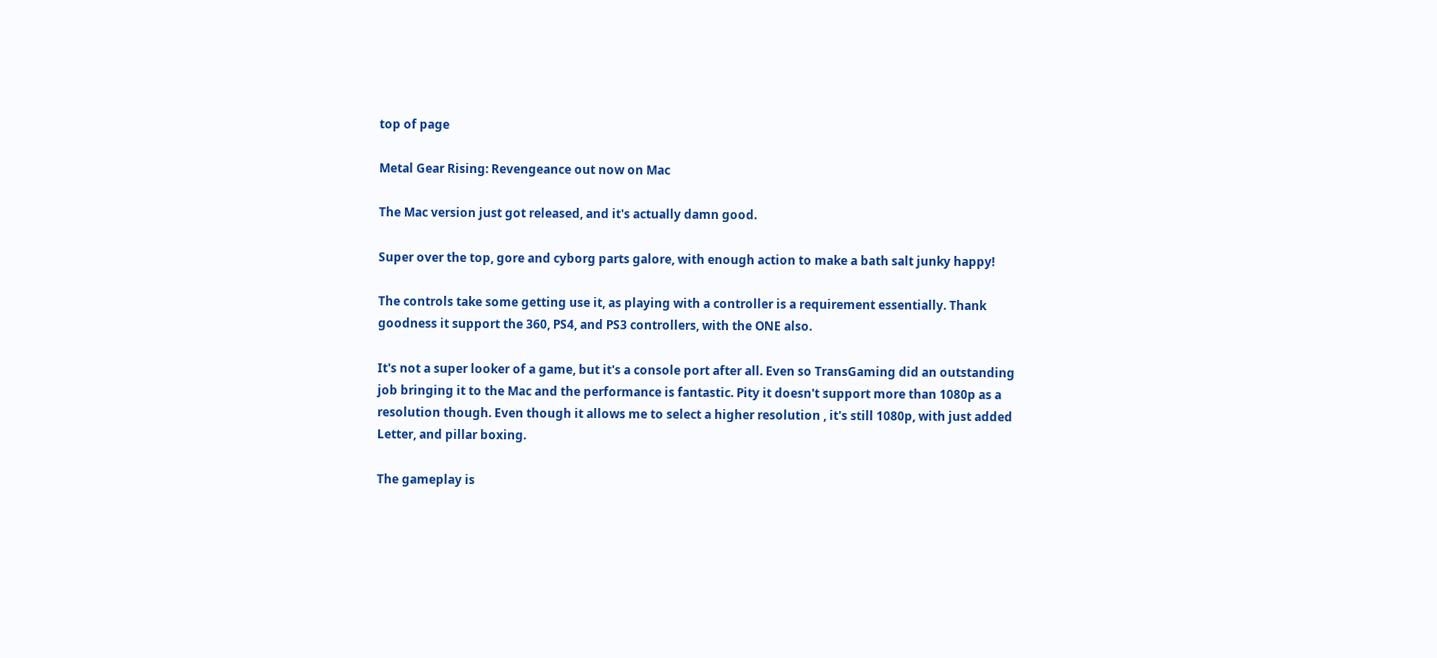top of page

Metal Gear Rising: Revengeance out now on Mac

The Mac version just got released, and it's actually damn good.

Super over the top, gore and cyborg parts galore, with enough action to make a bath salt junky happy!

The controls take some getting use it, as playing with a controller is a requirement essentially. Thank goodness it support the 360, PS4, and PS3 controllers, with the ONE also.

It's not a super looker of a game, but it's a console port after all. Even so TransGaming did an outstanding job bringing it to the Mac and the performance is fantastic. Pity it doesn't support more than 1080p as a resolution though. Even though it allows me to select a higher resolution , it's still 1080p, with just added Letter, and pillar boxing.

The gameplay is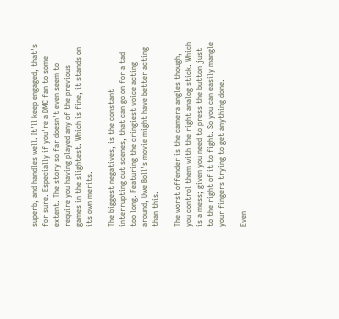superb, and handles well. It'll keep engaged, that's for sure. Especially if you're a DMC fan to some extent. The story so far doesn't even seem to require you having played any of the previous games in the slightest. Which is fine, it stands on its own merits.

The biggest negatives, is the constant interrupting cut scenes, that can go on for a tad too long. Featuring the cringiest voice acting around, Uwe Boll's movie might have better acting than this.

The worst offender is the camera angles though, you control them with the right analog stick. Which is a mess; given you need to press the button just to the right of it to fight. So you can easily mangle your fingers trying to get anything done.

Even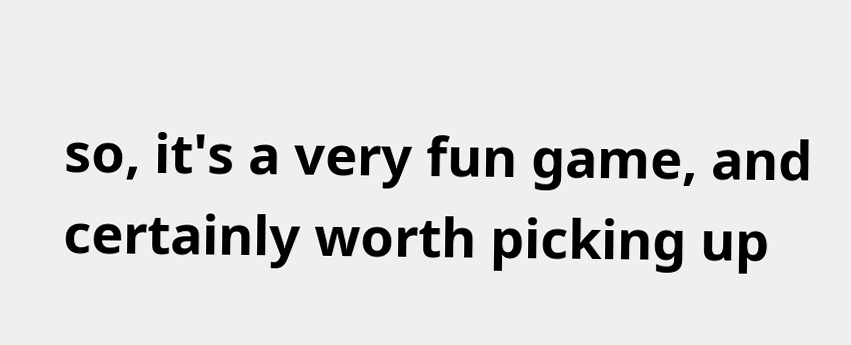so, it's a very fun game, and certainly worth picking up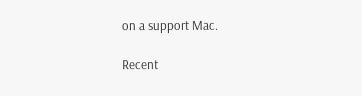on a support Mac.

Recent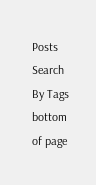Posts
Search By Tags
bottom of page